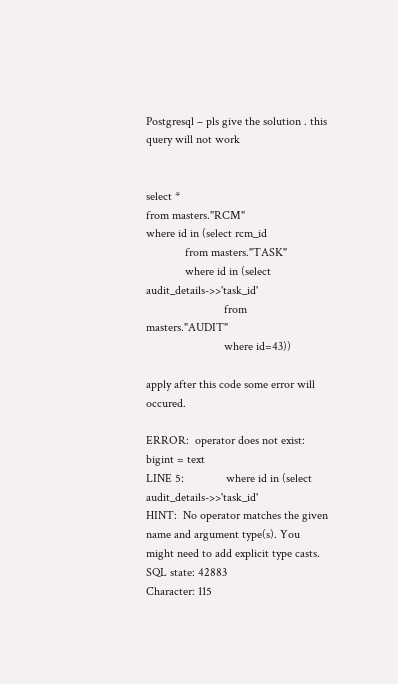Postgresql – pls give the solution . this query will not work


select *
from masters."RCM"
where id in (select rcm_id
             from masters."TASK"
             where id in (select audit_details->>'task_id'
                          from masters."AUDIT"
                          where id=43))

apply after this code some error will occured.

ERROR:  operator does not exist: bigint = text
LINE 5:              where id in (select audit_details->>'task_id'
HINT:  No operator matches the given name and argument type(s). You might need to add explicit type casts.
SQL state: 42883
Character: 115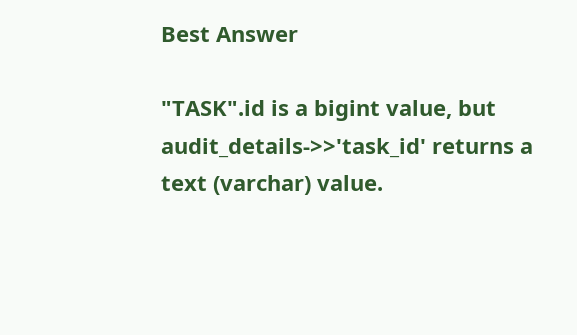Best Answer

"TASK".id is a bigint value, but audit_details->>'task_id' returns a text (varchar) value.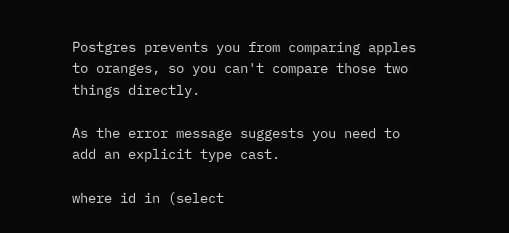Postgres prevents you from comparing apples to oranges, so you can't compare those two things directly.

As the error message suggests you need to add an explicit type cast.

where id in (select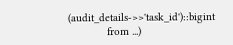(audit_details->>'task_id')::bigint
             from ...)